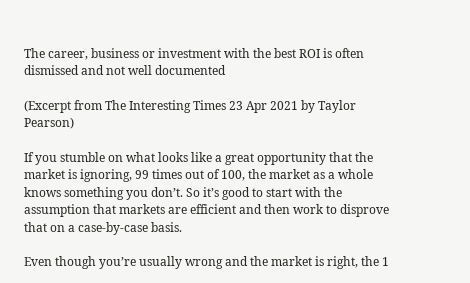The career, business or investment with the best ROI is often dismissed and not well documented

(Excerpt from The Interesting Times 23 Apr 2021 by Taylor Pearson)

If you stumble on what looks like a great opportunity that the market is ignoring, 99 times out of 100, the market as a whole knows something you don’t. So it’s good to start with the assumption that markets are efficient and then work to disprove that on a case-by-case basis.

Even though you’re usually wrong and the market is right, the 1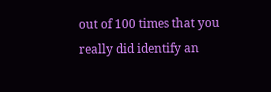out of 100 times that you really did identify an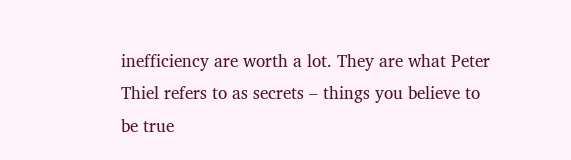inefficiency are worth a lot. They are what Peter Thiel refers to as secrets – things you believe to be true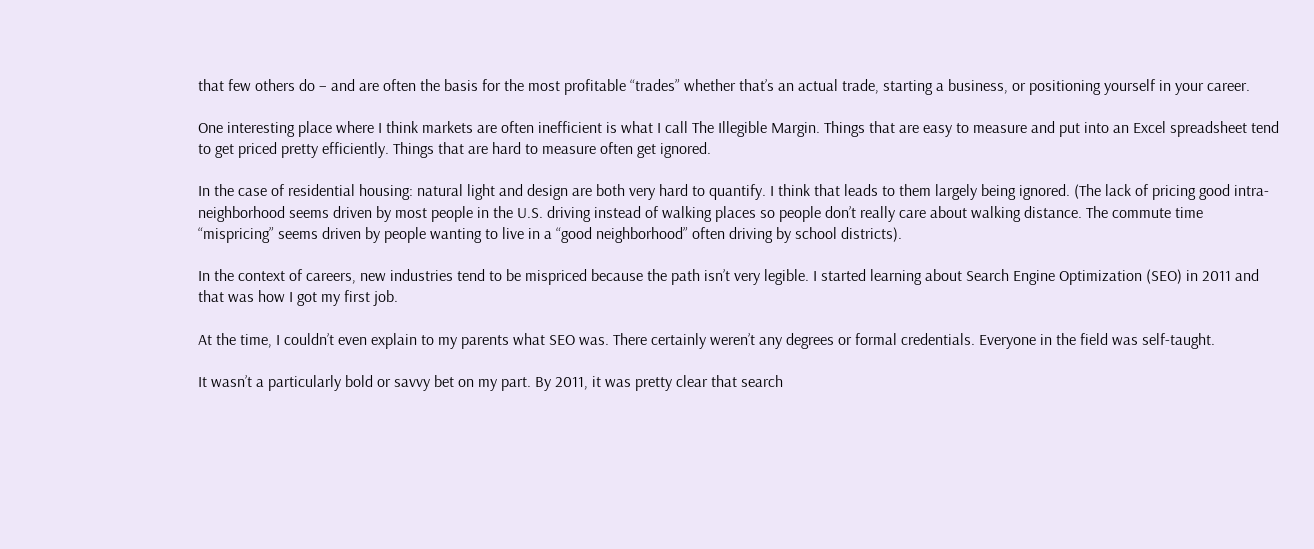that few others do – and are often the basis for the most profitable “trades” whether that’s an actual trade, starting a business, or positioning yourself in your career.

One interesting place where I think markets are often inefficient is what I call The Illegible Margin. Things that are easy to measure and put into an Excel spreadsheet tend to get priced pretty efficiently. Things that are hard to measure often get ignored.

In the case of residential housing: natural light and design are both very hard to quantify. I think that leads to them largely being ignored. (The lack of pricing good intra-neighborhood seems driven by most people in the U.S. driving instead of walking places so people don’t really care about walking distance. The commute time “mispricing” seems driven by people wanting to live in a “good neighborhood” often driving by school districts).

In the context of careers, new industries tend to be mispriced because the path isn’t very legible. I started learning about Search Engine Optimization (SEO) in 2011 and that was how I got my first job.

At the time, I couldn’t even explain to my parents what SEO was. There certainly weren’t any degrees or formal credentials. Everyone in the field was self-taught.

It wasn’t a particularly bold or savvy bet on my part. By 2011, it was pretty clear that search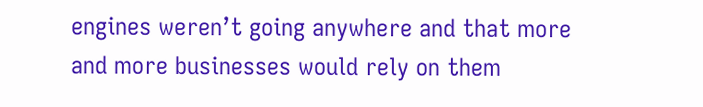engines weren’t going anywhere and that more and more businesses would rely on them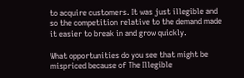to acquire customers. It was just illegible and so the competition relative to the demand made it easier to break in and grow quickly.

What opportunities do you see that might be mispriced because of The Illegible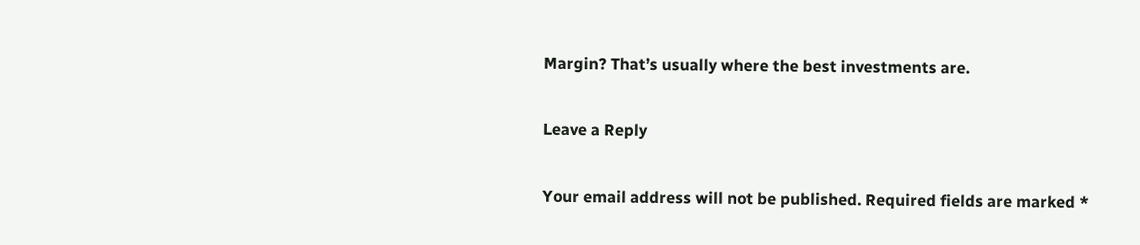Margin? That’s usually where the best investments are.

Leave a Reply

Your email address will not be published. Required fields are marked *